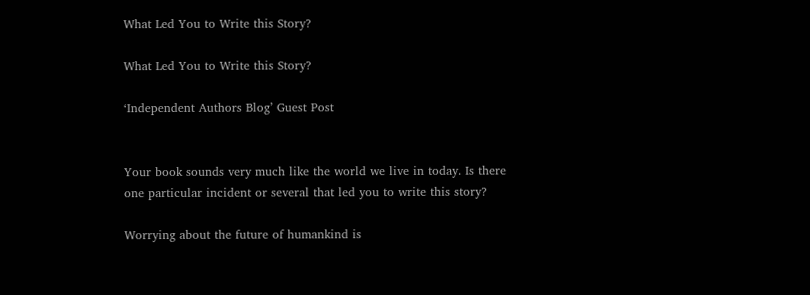What Led You to Write this Story?

What Led You to Write this Story?

‘Independent Authors Blog’ Guest Post


Your book sounds very much like the world we live in today. Is there one particular incident or several that led you to write this story?

Worrying about the future of humankind is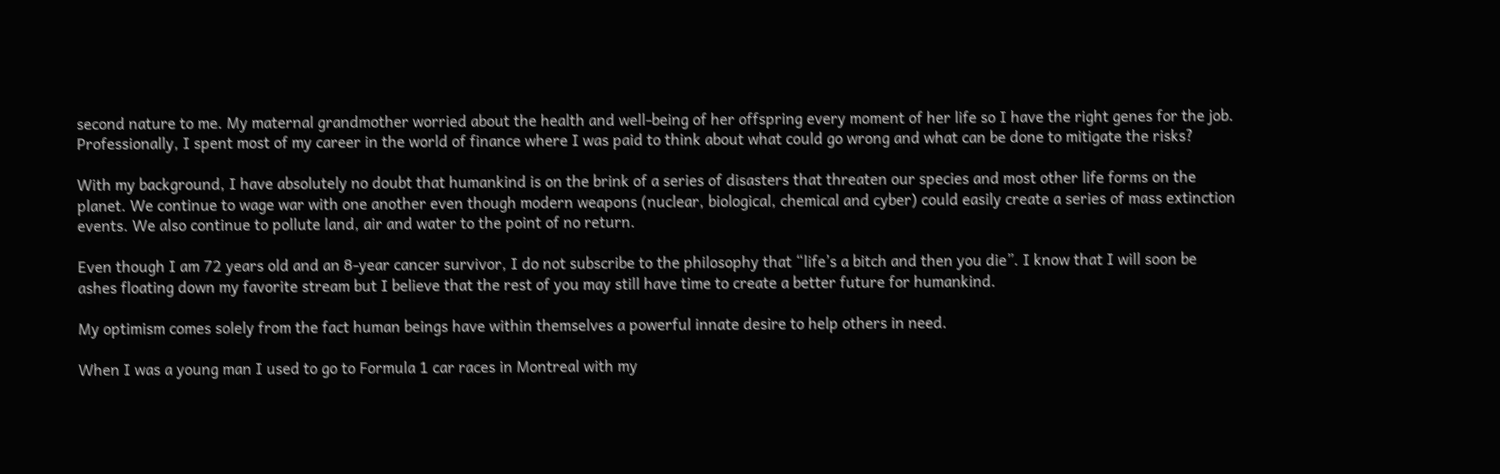second nature to me. My maternal grandmother worried about the health and well-being of her offspring every moment of her life so I have the right genes for the job. Professionally, I spent most of my career in the world of finance where I was paid to think about what could go wrong and what can be done to mitigate the risks?

With my background, I have absolutely no doubt that humankind is on the brink of a series of disasters that threaten our species and most other life forms on the planet. We continue to wage war with one another even though modern weapons (nuclear, biological, chemical and cyber) could easily create a series of mass extinction events. We also continue to pollute land, air and water to the point of no return.

Even though I am 72 years old and an 8-year cancer survivor, I do not subscribe to the philosophy that “life’s a bitch and then you die”. I know that I will soon be ashes floating down my favorite stream but I believe that the rest of you may still have time to create a better future for humankind.

My optimism comes solely from the fact human beings have within themselves a powerful innate desire to help others in need.

When I was a young man I used to go to Formula 1 car races in Montreal with my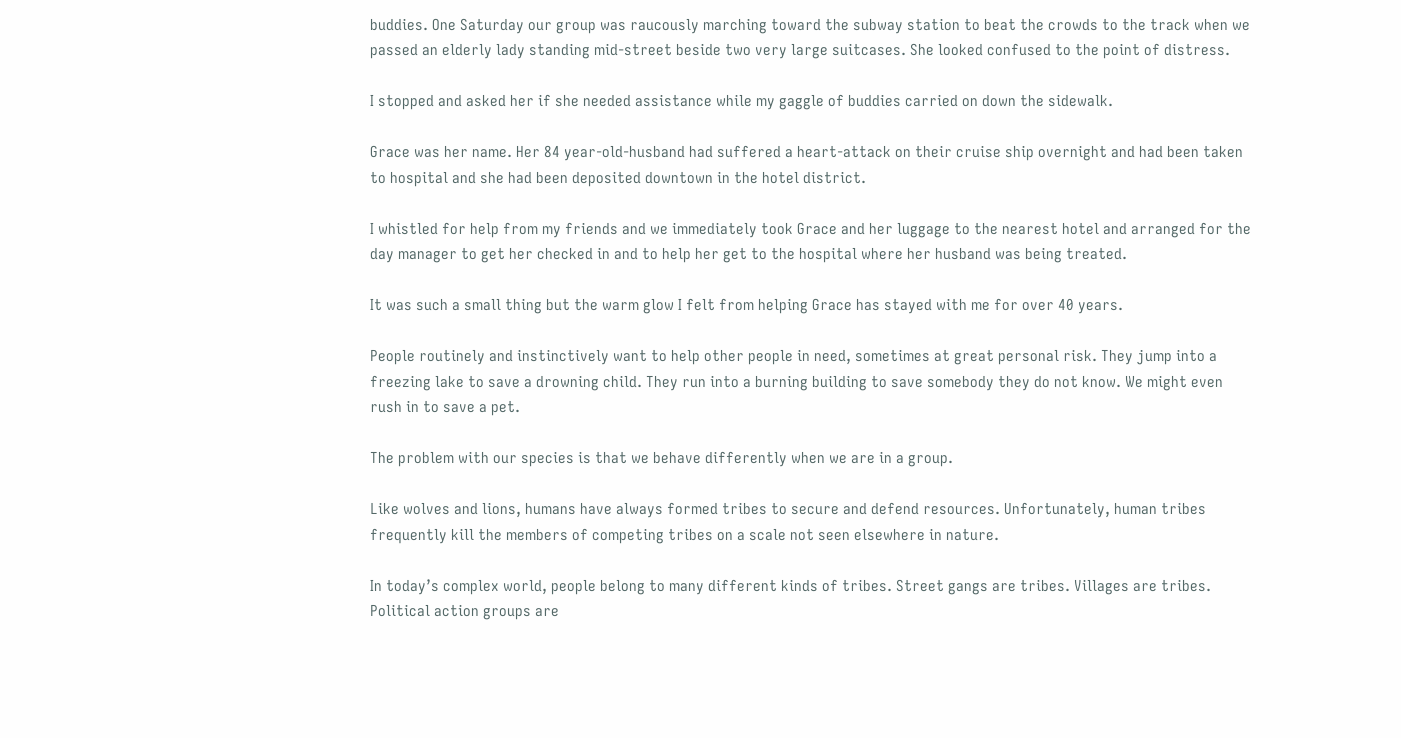buddies. One Saturday our group was raucously marching toward the subway station to beat the crowds to the track when we passed an elderly lady standing mid-street beside two very large suitcases. She looked confused to the point of distress.

I stopped and asked her if she needed assistance while my gaggle of buddies carried on down the sidewalk.

Grace was her name. Her 84 year-old-husband had suffered a heart-attack on their cruise ship overnight and had been taken to hospital and she had been deposited downtown in the hotel district.

I whistled for help from my friends and we immediately took Grace and her luggage to the nearest hotel and arranged for the day manager to get her checked in and to help her get to the hospital where her husband was being treated.

It was such a small thing but the warm glow I felt from helping Grace has stayed with me for over 40 years.

People routinely and instinctively want to help other people in need, sometimes at great personal risk. They jump into a freezing lake to save a drowning child. They run into a burning building to save somebody they do not know. We might even rush in to save a pet.

The problem with our species is that we behave differently when we are in a group.

Like wolves and lions, humans have always formed tribes to secure and defend resources. Unfortunately, human tribes frequently kill the members of competing tribes on a scale not seen elsewhere in nature.

In today’s complex world, people belong to many different kinds of tribes. Street gangs are tribes. Villages are tribes. Political action groups are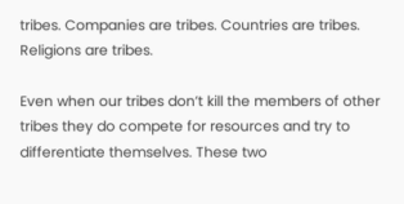tribes. Companies are tribes. Countries are tribes. Religions are tribes.

Even when our tribes don’t kill the members of other tribes they do compete for resources and try to differentiate themselves. These two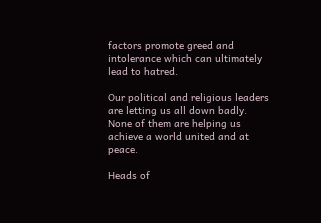factors promote greed and intolerance which can ultimately lead to hatred.

Our political and religious leaders are letting us all down badly. None of them are helping us achieve a world united and at peace.

Heads of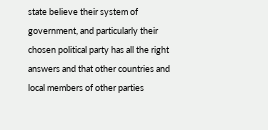state believe their system of government, and particularly their chosen political party has all the right answers and that other countries and local members of other parties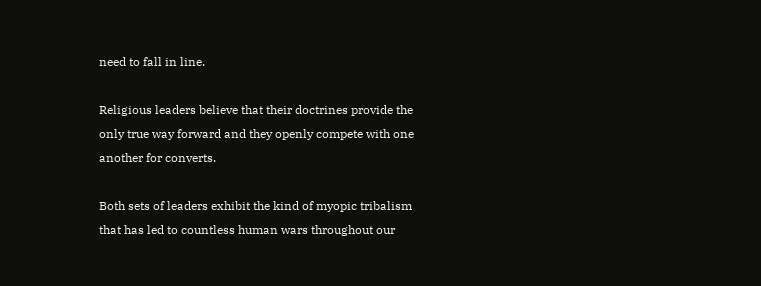need to fall in line.

Religious leaders believe that their doctrines provide the only true way forward and they openly compete with one another for converts.

Both sets of leaders exhibit the kind of myopic tribalism that has led to countless human wars throughout our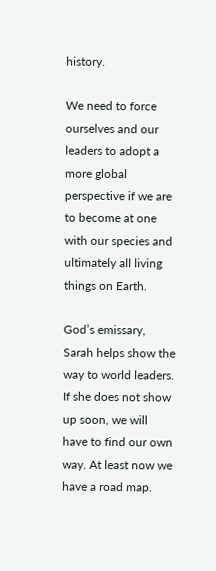history.

We need to force ourselves and our leaders to adopt a more global perspective if we are to become at one with our species and ultimately all living things on Earth.

God’s emissary, Sarah helps show the way to world leaders. If she does not show up soon, we will have to find our own way. At least now we have a road map.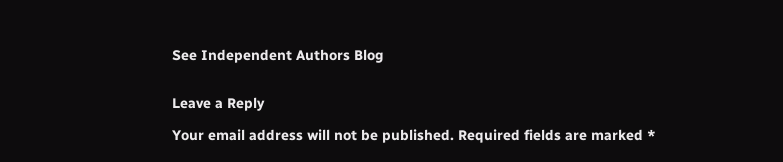See Independent Authors Blog


Leave a Reply

Your email address will not be published. Required fields are marked *